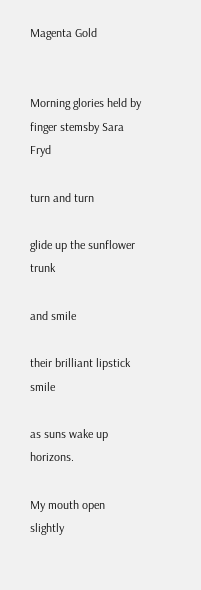Magenta Gold


Morning glories held by finger stemsby Sara Fryd

turn and turn

glide up the sunflower trunk

and smile

their brilliant lipstick smile

as suns wake up horizons.

My mouth open slightly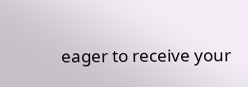eager to receive your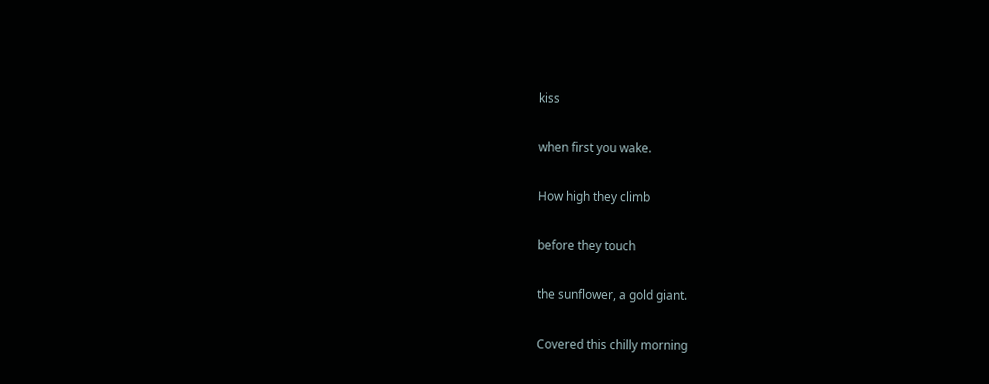kiss

when first you wake.

How high they climb

before they touch

the sunflower, a gold giant.

Covered this chilly morning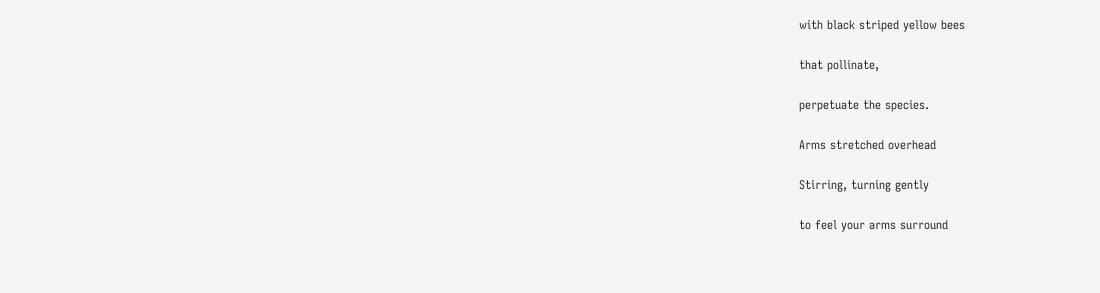with black striped yellow bees

that pollinate,

perpetuate the species.

Arms stretched overhead

Stirring, turning gently

to feel your arms surround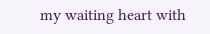my waiting heart with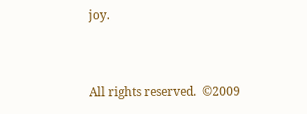joy.


All rights reserved.  ©2009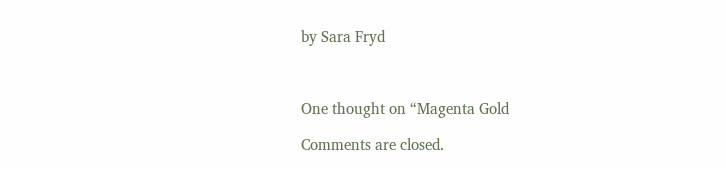by Sara Fryd



One thought on “Magenta Gold

Comments are closed.